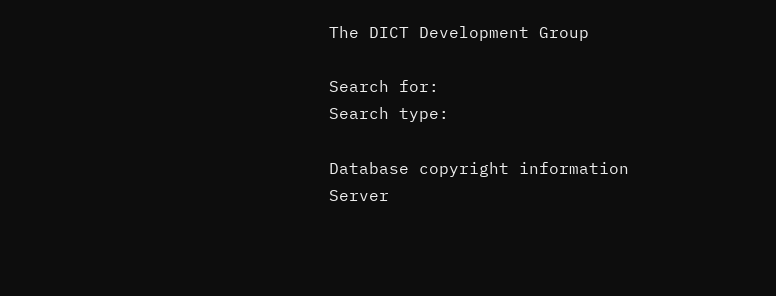The DICT Development Group

Search for:
Search type:

Database copyright information
Server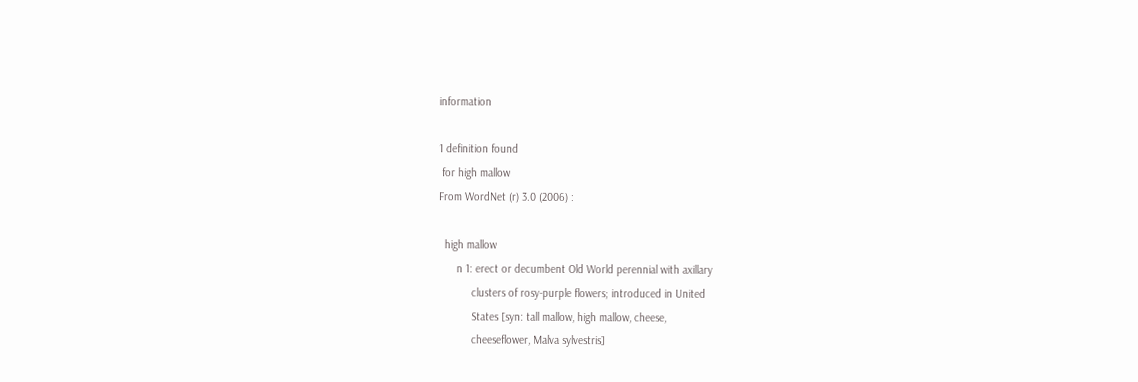information

1 definition found
 for high mallow
From WordNet (r) 3.0 (2006) :

  high mallow
      n 1: erect or decumbent Old World perennial with axillary
           clusters of rosy-purple flowers; introduced in United
           States [syn: tall mallow, high mallow, cheese,
           cheeseflower, Malva sylvestris]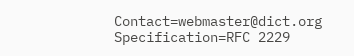Contact=webmaster@dict.org Specification=RFC 2229